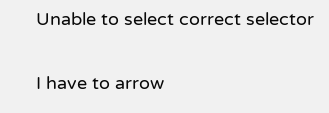Unable to select correct selector


I have to arrow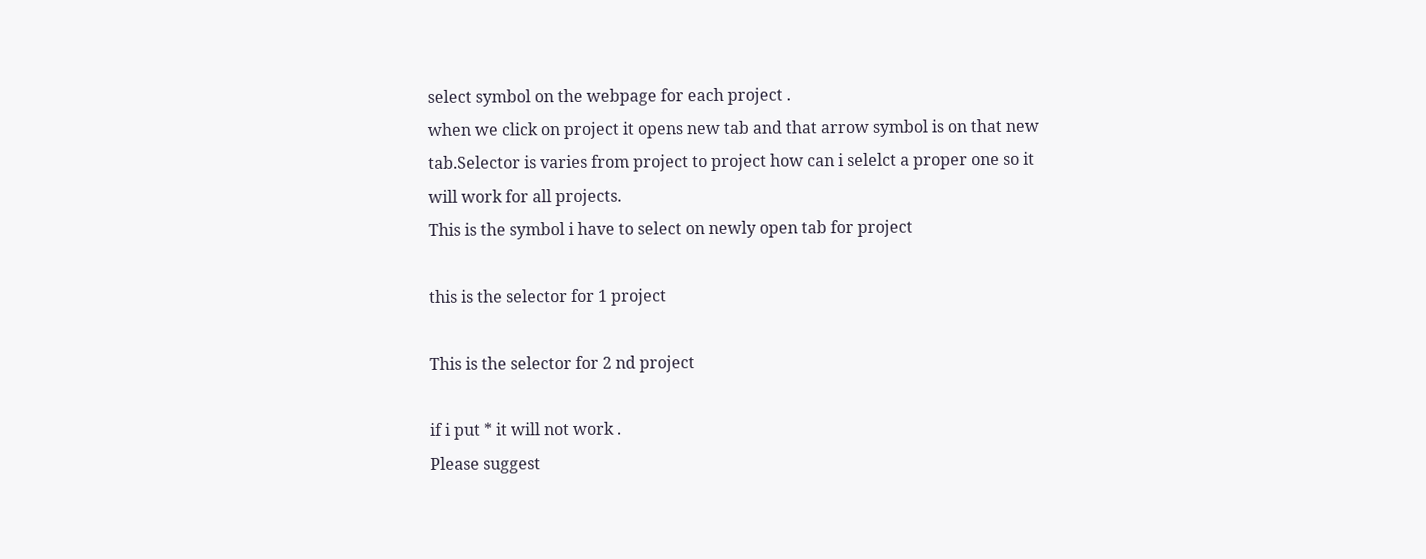select symbol on the webpage for each project .
when we click on project it opens new tab and that arrow symbol is on that new tab.Selector is varies from project to project how can i selelct a proper one so it will work for all projects.
This is the symbol i have to select on newly open tab for project

this is the selector for 1 project

This is the selector for 2 nd project

if i put * it will not work .
Please suggest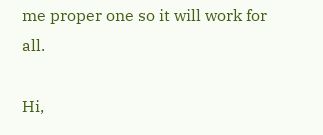me proper one so it will work for all.

Hi,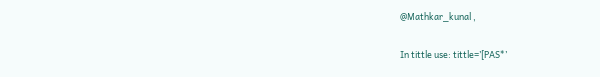@Mathkar_kunal ,

In tittle use: tittle=’[PAS*’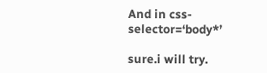And in css-selector=‘body*’

sure.i will try.